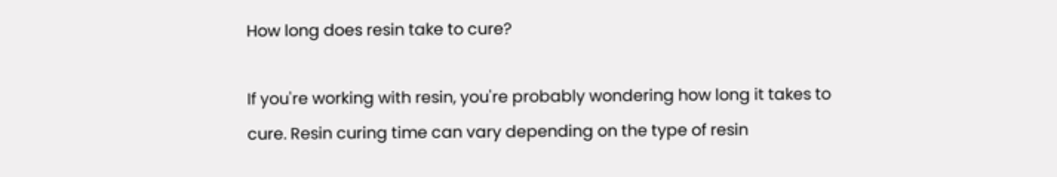How long does resin take to cure?

If you're working with resin, you're probably wondering how long it takes to cure. Resin curing time can vary depending on the type of resin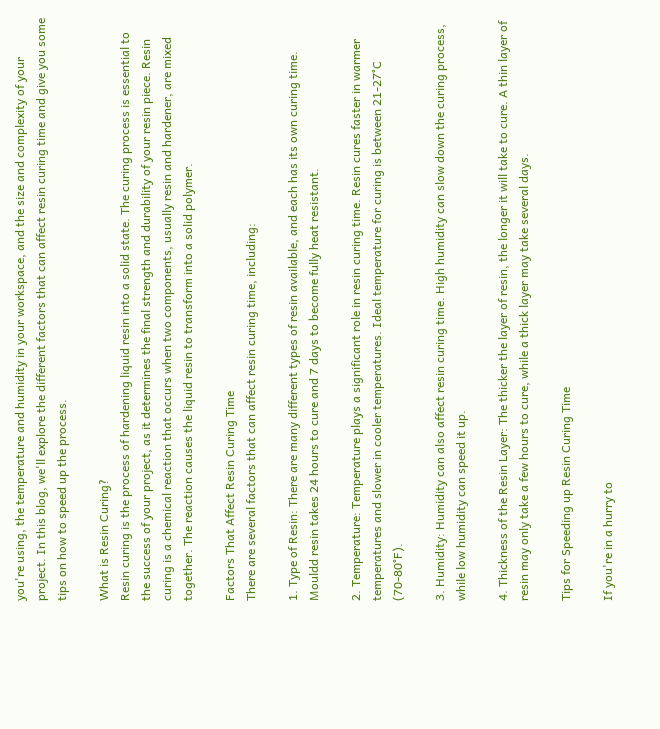you're using, the temperature and humidity in your workspace, and the size and complexity of your project. In this blog, we'll explore the different factors that can affect resin curing time and give you some tips on how to speed up the process.

What is Resin Curing?
Resin curing is the process of hardening liquid resin into a solid state. The curing process is essential to the success of your project, as it determines the final strength and durability of your resin piece. Resin curing is a chemical reaction that occurs when two components, usually resin and hardener, are mixed together. The reaction causes the liquid resin to transform into a solid polymer.

Factors That Affect Resin Curing Time
There are several factors that can affect resin curing time, including:

1. Type of Resin: There are many different types of resin available, and each has its own curing time. Mouldd resin takes 24 hours to cure and 7 days to become fully heat resistant.

2. Temperature: Temperature plays a significant role in resin curing time. Resin cures faster in warmer temperatures and slower in cooler temperatures. Ideal temperature for curing is between 21-27°C (70-80°F).

3. Humidity: Humidity can also affect resin curing time. High humidity can slow down the curing process, while low humidity can speed it up.

4. Thickness of the Resin Layer: The thicker the layer of resin, the longer it will take to cure. A thin layer of resin may only take a few hours to cure, while a thick layer may take several days.

Tips for Speeding up Resin Curing Time

If you're in a hurry to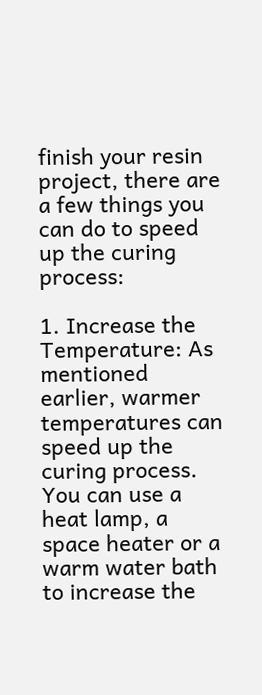finish your resin project, there are a few things you can do to speed up the curing process:

1. Increase the Temperature: As mentioned earlier, warmer temperatures can speed up the curing process. You can use a heat lamp, a space heater or a warm water bath to increase the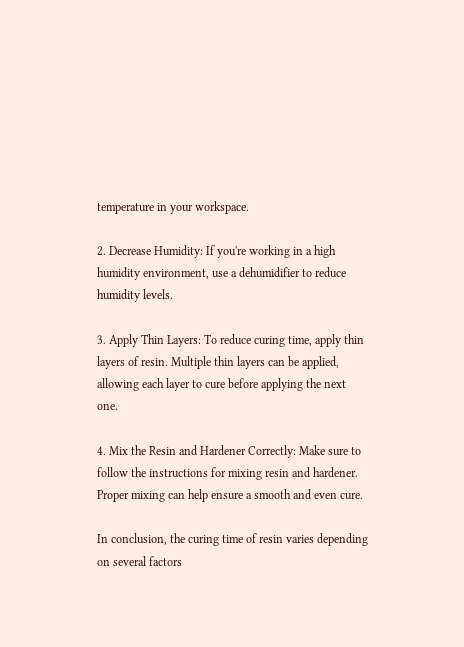temperature in your workspace.

2. Decrease Humidity: If you're working in a high humidity environment, use a dehumidifier to reduce humidity levels.

3. Apply Thin Layers: To reduce curing time, apply thin layers of resin. Multiple thin layers can be applied, allowing each layer to cure before applying the next one.

4. Mix the Resin and Hardener Correctly: Make sure to follow the instructions for mixing resin and hardener. Proper mixing can help ensure a smooth and even cure.

In conclusion, the curing time of resin varies depending on several factors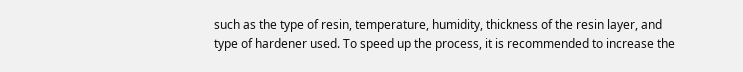such as the type of resin, temperature, humidity, thickness of the resin layer, and type of hardener used. To speed up the process, it is recommended to increase the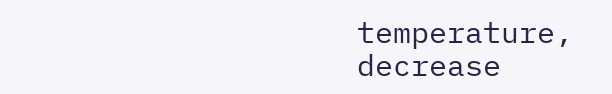temperature, decrease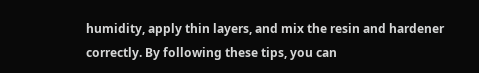humidity, apply thin layers, and mix the resin and hardener correctly. By following these tips, you can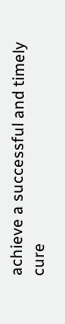achieve a successful and timely cure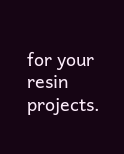for your resin projects.